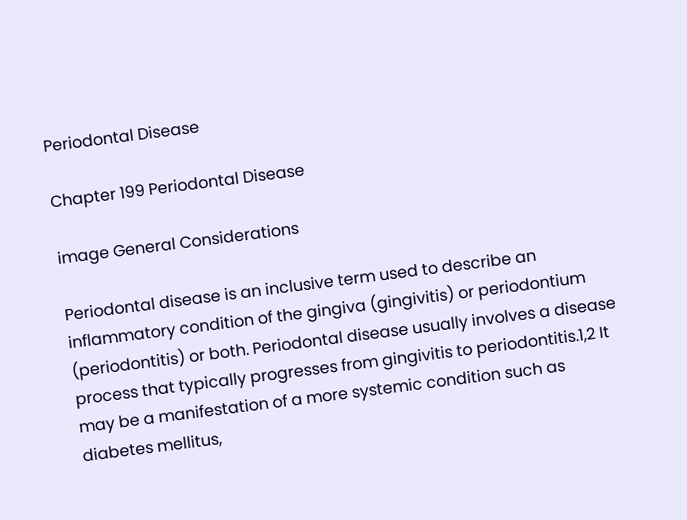Periodontal Disease

Chapter 199 Periodontal Disease

image General Considerations

Periodontal disease is an inclusive term used to describe an inflammatory condition of the gingiva (gingivitis) or periodontium (periodontitis) or both. Periodontal disease usually involves a disease process that typically progresses from gingivitis to periodontitis.1,2 It may be a manifestation of a more systemic condition such as diabetes mellitus,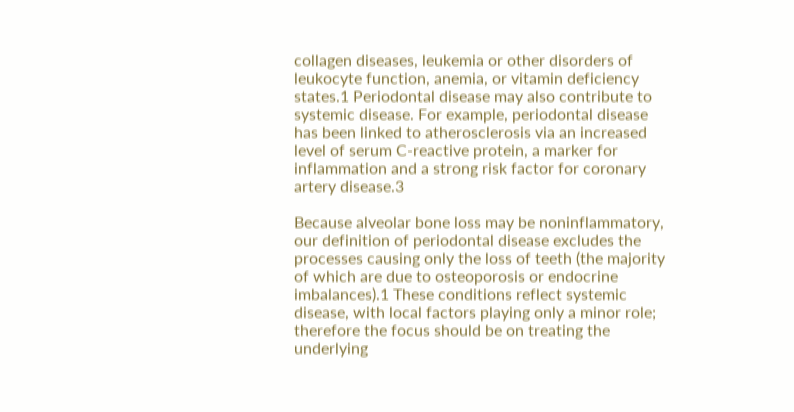collagen diseases, leukemia or other disorders of leukocyte function, anemia, or vitamin deficiency states.1 Periodontal disease may also contribute to systemic disease. For example, periodontal disease has been linked to atherosclerosis via an increased level of serum C-reactive protein, a marker for inflammation and a strong risk factor for coronary artery disease.3

Because alveolar bone loss may be noninflammatory, our definition of periodontal disease excludes the processes causing only the loss of teeth (the majority of which are due to osteoporosis or endocrine imbalances).1 These conditions reflect systemic disease, with local factors playing only a minor role; therefore the focus should be on treating the underlying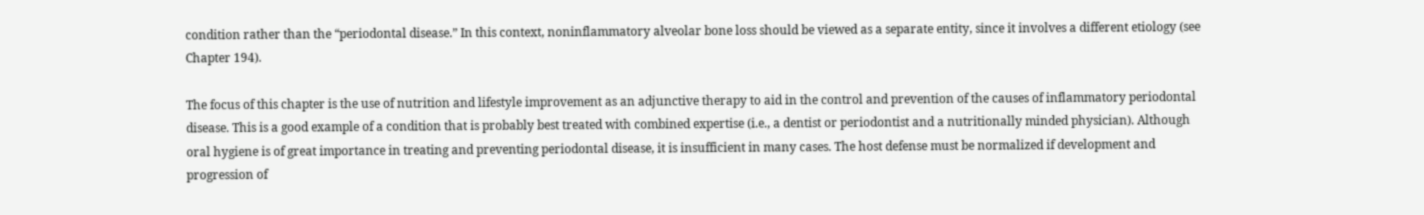condition rather than the “periodontal disease.” In this context, noninflammatory alveolar bone loss should be viewed as a separate entity, since it involves a different etiology (see Chapter 194).

The focus of this chapter is the use of nutrition and lifestyle improvement as an adjunctive therapy to aid in the control and prevention of the causes of inflammatory periodontal disease. This is a good example of a condition that is probably best treated with combined expertise (i.e., a dentist or periodontist and a nutritionally minded physician). Although oral hygiene is of great importance in treating and preventing periodontal disease, it is insufficient in many cases. The host defense must be normalized if development and progression of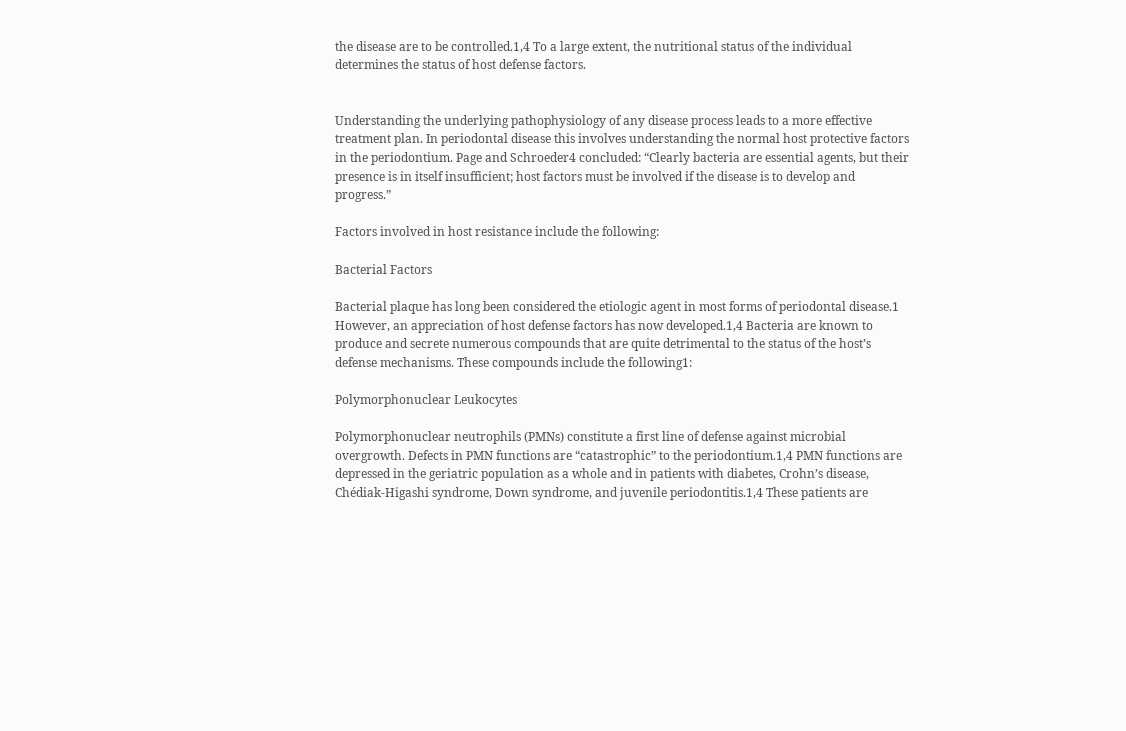the disease are to be controlled.1,4 To a large extent, the nutritional status of the individual determines the status of host defense factors.


Understanding the underlying pathophysiology of any disease process leads to a more effective treatment plan. In periodontal disease this involves understanding the normal host protective factors in the periodontium. Page and Schroeder4 concluded: “Clearly bacteria are essential agents, but their presence is in itself insufficient; host factors must be involved if the disease is to develop and progress.”

Factors involved in host resistance include the following:

Bacterial Factors

Bacterial plaque has long been considered the etiologic agent in most forms of periodontal disease.1 However, an appreciation of host defense factors has now developed.1,4 Bacteria are known to produce and secrete numerous compounds that are quite detrimental to the status of the host’s defense mechanisms. These compounds include the following1:

Polymorphonuclear Leukocytes

Polymorphonuclear neutrophils (PMNs) constitute a first line of defense against microbial overgrowth. Defects in PMN functions are “catastrophic” to the periodontium.1,4 PMN functions are depressed in the geriatric population as a whole and in patients with diabetes, Crohn’s disease, Chédiak-Higashi syndrome, Down syndrome, and juvenile periodontitis.1,4 These patients are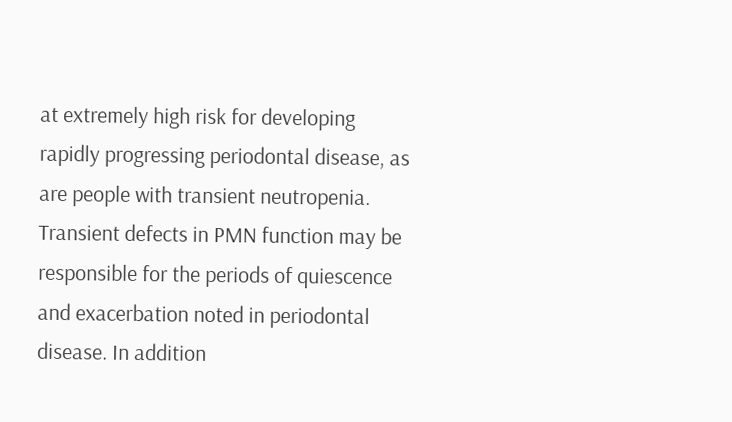at extremely high risk for developing rapidly progressing periodontal disease, as are people with transient neutropenia. Transient defects in PMN function may be responsible for the periods of quiescence and exacerbation noted in periodontal disease. In addition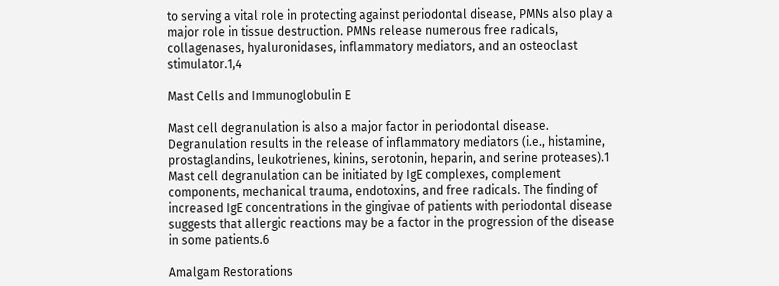to serving a vital role in protecting against periodontal disease, PMNs also play a major role in tissue destruction. PMNs release numerous free radicals, collagenases, hyaluronidases, inflammatory mediators, and an osteoclast stimulator.1,4

Mast Cells and Immunoglobulin E

Mast cell degranulation is also a major factor in periodontal disease. Degranulation results in the release of inflammatory mediators (i.e., histamine, prostaglandins, leukotrienes, kinins, serotonin, heparin, and serine proteases).1 Mast cell degranulation can be initiated by IgE complexes, complement components, mechanical trauma, endotoxins, and free radicals. The finding of increased IgE concentrations in the gingivae of patients with periodontal disease suggests that allergic reactions may be a factor in the progression of the disease in some patients.6

Amalgam Restorations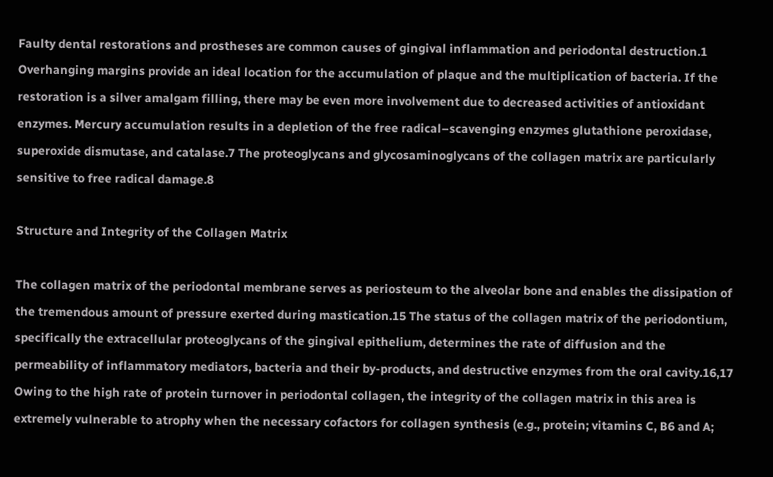Faulty dental restorations and prostheses are common causes of gingival inflammation and periodontal destruction.1 Overhanging margins provide an ideal location for the accumulation of plaque and the multiplication of bacteria. If the restoration is a silver amalgam filling, there may be even more involvement due to decreased activities of antioxidant enzymes. Mercury accumulation results in a depletion of the free radical–scavenging enzymes glutathione peroxidase, superoxide dismutase, and catalase.7 The proteoglycans and glycosaminoglycans of the collagen matrix are particularly sensitive to free radical damage.8

Structure and Integrity of the Collagen Matrix

The collagen matrix of the periodontal membrane serves as periosteum to the alveolar bone and enables the dissipation of the tremendous amount of pressure exerted during mastication.15 The status of the collagen matrix of the periodontium, specifically the extracellular proteoglycans of the gingival epithelium, determines the rate of diffusion and the permeability of inflammatory mediators, bacteria and their by-products, and destructive enzymes from the oral cavity.16,17 Owing to the high rate of protein turnover in periodontal collagen, the integrity of the collagen matrix in this area is extremely vulnerable to atrophy when the necessary cofactors for collagen synthesis (e.g., protein; vitamins C, B6 and A;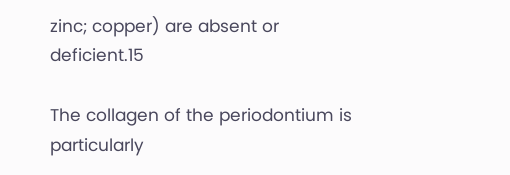zinc; copper) are absent or deficient.15

The collagen of the periodontium is particularly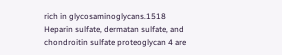rich in glycosaminoglycans.1518 Heparin sulfate, dermatan sulfate, and chondroitin sulfate proteoglycan 4 are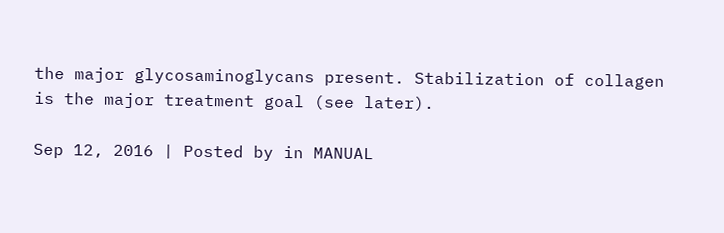the major glycosaminoglycans present. Stabilization of collagen is the major treatment goal (see later).

Sep 12, 2016 | Posted by in MANUAL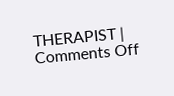THERAPIST | Comments Off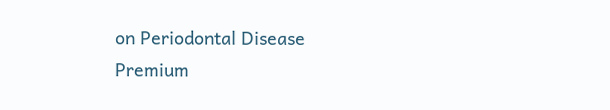on Periodontal Disease
Premium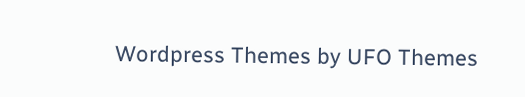Wordpress Themes by UFO Themes